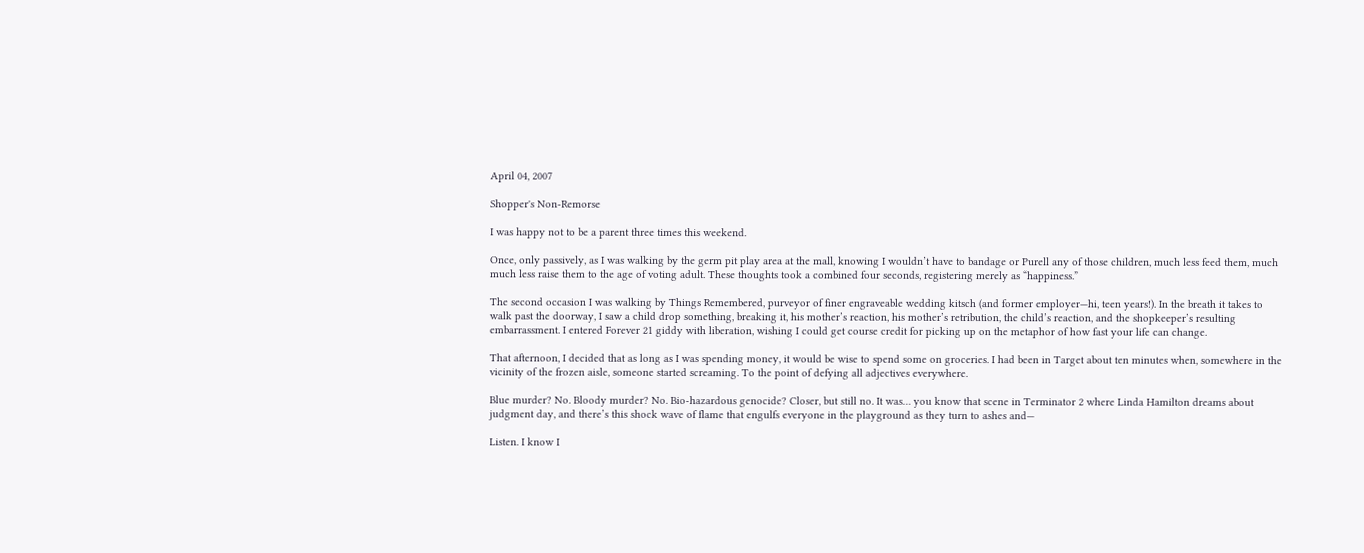April 04, 2007

Shopper's Non-Remorse

I was happy not to be a parent three times this weekend.

Once, only passively, as I was walking by the germ pit play area at the mall, knowing I wouldn’t have to bandage or Purell any of those children, much less feed them, much much less raise them to the age of voting adult. These thoughts took a combined four seconds, registering merely as “happiness.”

The second occasion I was walking by Things Remembered, purveyor of finer engraveable wedding kitsch (and former employer—hi, teen years!). In the breath it takes to walk past the doorway, I saw a child drop something, breaking it, his mother’s reaction, his mother’s retribution, the child’s reaction, and the shopkeeper’s resulting embarrassment. I entered Forever 21 giddy with liberation, wishing I could get course credit for picking up on the metaphor of how fast your life can change.

That afternoon, I decided that as long as I was spending money, it would be wise to spend some on groceries. I had been in Target about ten minutes when, somewhere in the vicinity of the frozen aisle, someone started screaming. To the point of defying all adjectives everywhere.

Blue murder? No. Bloody murder? No. Bio-hazardous genocide? Closer, but still no. It was… you know that scene in Terminator 2 where Linda Hamilton dreams about judgment day, and there’s this shock wave of flame that engulfs everyone in the playground as they turn to ashes and—

Listen. I know I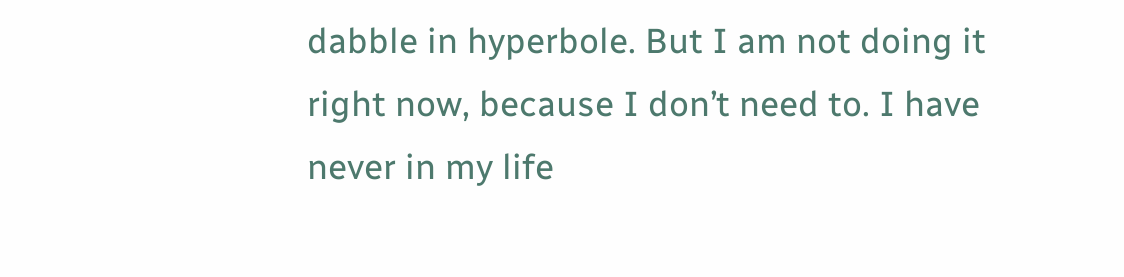dabble in hyperbole. But I am not doing it right now, because I don’t need to. I have never in my life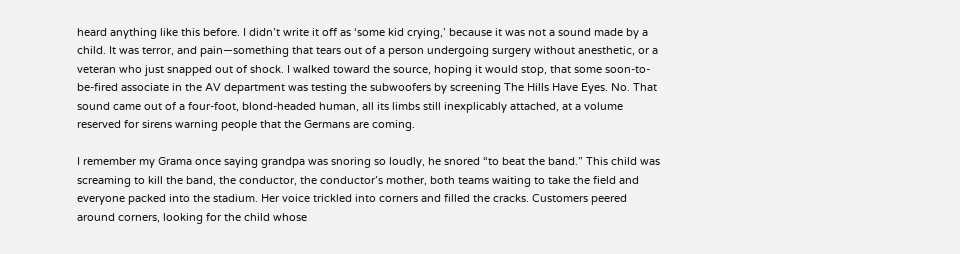heard anything like this before. I didn’t write it off as ‘some kid crying,’ because it was not a sound made by a child. It was terror, and pain—something that tears out of a person undergoing surgery without anesthetic, or a veteran who just snapped out of shock. I walked toward the source, hoping it would stop, that some soon-to-be-fired associate in the AV department was testing the subwoofers by screening The Hills Have Eyes. No. That sound came out of a four-foot, blond-headed human, all its limbs still inexplicably attached, at a volume reserved for sirens warning people that the Germans are coming.

I remember my Grama once saying grandpa was snoring so loudly, he snored “to beat the band.” This child was screaming to kill the band, the conductor, the conductor’s mother, both teams waiting to take the field and everyone packed into the stadium. Her voice trickled into corners and filled the cracks. Customers peered around corners, looking for the child whose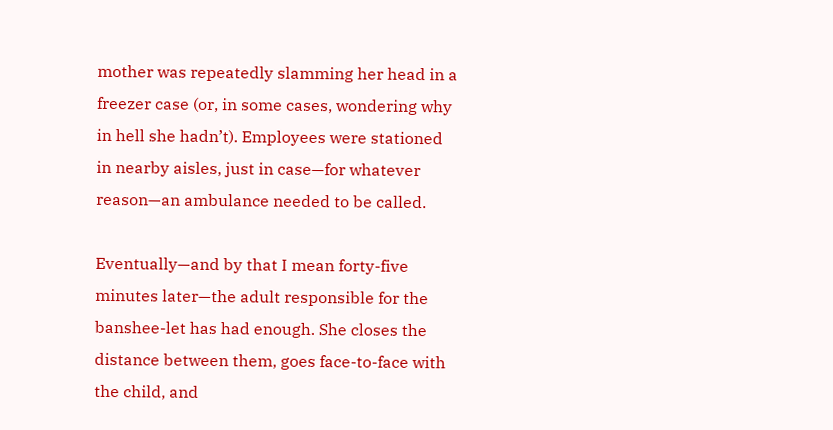mother was repeatedly slamming her head in a freezer case (or, in some cases, wondering why in hell she hadn’t). Employees were stationed in nearby aisles, just in case—for whatever reason—an ambulance needed to be called.

Eventually—and by that I mean forty-five minutes later—the adult responsible for the banshee-let has had enough. She closes the distance between them, goes face-to-face with the child, and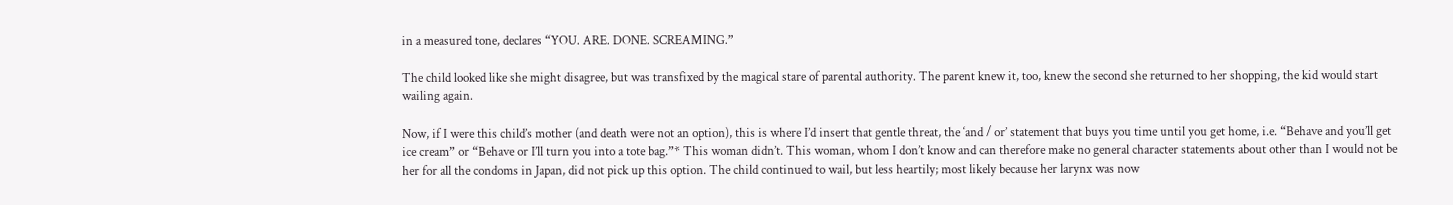in a measured tone, declares “YOU. ARE. DONE. SCREAMING.”

The child looked like she might disagree, but was transfixed by the magical stare of parental authority. The parent knew it, too, knew the second she returned to her shopping, the kid would start wailing again.

Now, if I were this child’s mother (and death were not an option), this is where I’d insert that gentle threat, the ‘and / or’ statement that buys you time until you get home, i.e. “Behave and you’ll get ice cream” or “Behave or I’ll turn you into a tote bag.”* This woman didn’t. This woman, whom I don’t know and can therefore make no general character statements about other than I would not be her for all the condoms in Japan, did not pick up this option. The child continued to wail, but less heartily; most likely because her larynx was now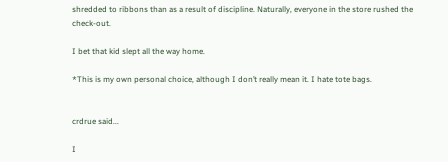shredded to ribbons than as a result of discipline. Naturally, everyone in the store rushed the check-out.

I bet that kid slept all the way home.

*This is my own personal choice, although I don’t really mean it. I hate tote bags.


crdrue said...

I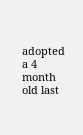adopted a 4 month old last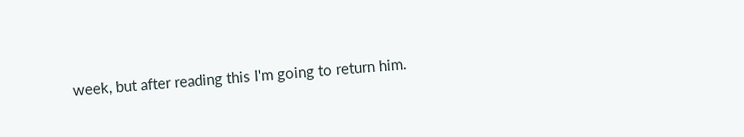week, but after reading this I'm going to return him.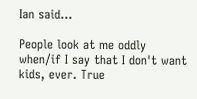Ian said...

People look at me oddly when/if I say that I don't want kids, ever. True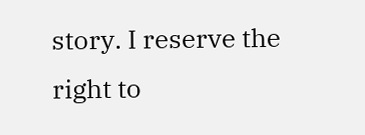story. I reserve the right to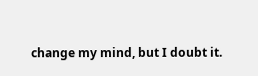change my mind, but I doubt it.